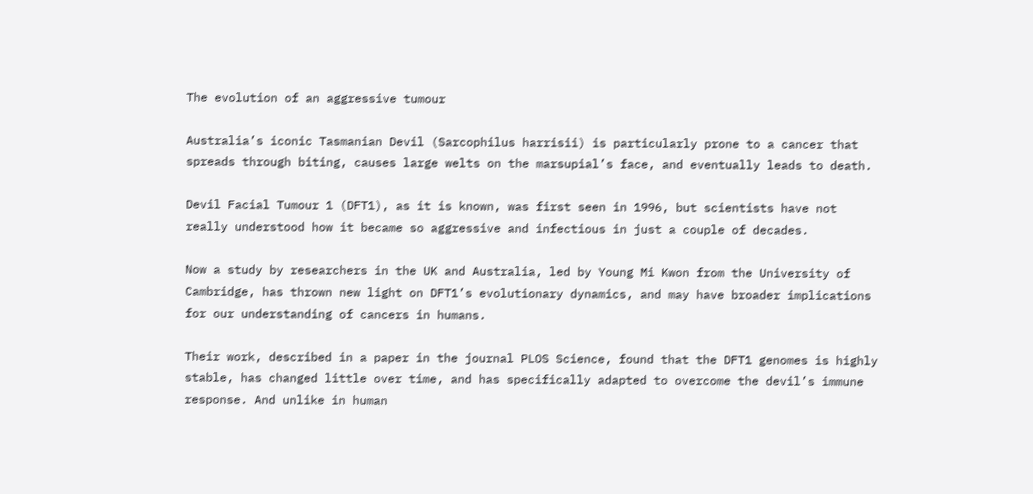The evolution of an aggressive tumour

Australia’s iconic Tasmanian Devil (Sarcophilus harrisii) is particularly prone to a cancer that spreads through biting, causes large welts on the marsupial’s face, and eventually leads to death.

Devil Facial Tumour 1 (DFT1), as it is known, was first seen in 1996, but scientists have not really understood how it became so aggressive and infectious in just a couple of decades.

Now a study by researchers in the UK and Australia, led by Young Mi Kwon from the University of Cambridge, has thrown new light on DFT1’s evolutionary dynamics, and may have broader implications for our understanding of cancers in humans.

Their work, described in a paper in the journal PLOS Science, found that the DFT1 genomes is highly stable, has changed little over time, and has specifically adapted to overcome the devil’s immune response. And unlike in human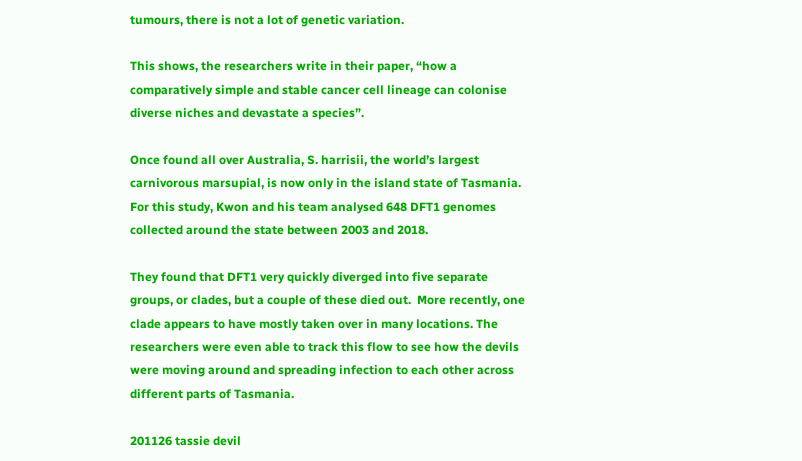tumours, there is not a lot of genetic variation.

This shows, the researchers write in their paper, “how a comparatively simple and stable cancer cell lineage can colonise diverse niches and devastate a species”.

Once found all over Australia, S. harrisii, the world’s largest carnivorous marsupial, is now only in the island state of Tasmania. For this study, Kwon and his team analysed 648 DFT1 genomes collected around the state between 2003 and 2018.

They found that DFT1 very quickly diverged into five separate groups, or clades, but a couple of these died out.  More recently, one clade appears to have mostly taken over in many locations. The researchers were even able to track this flow to see how the devils were moving around and spreading infection to each other across different parts of Tasmania.

201126 tassie devil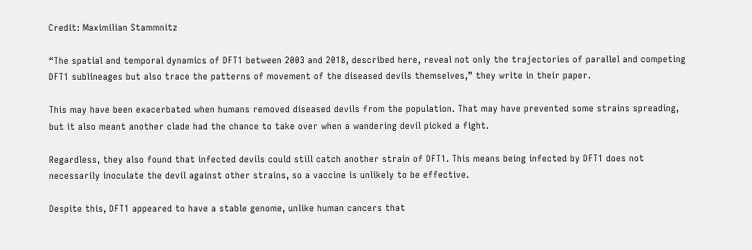Credit: Maximilian Stammnitz

“The spatial and temporal dynamics of DFT1 between 2003 and 2018, described here, reveal not only the trajectories of parallel and competing DFT1 sublineages but also trace the patterns of movement of the diseased devils themselves,” they write in their paper.

This may have been exacerbated when humans removed diseased devils from the population. That may have prevented some strains spreading, but it also meant another clade had the chance to take over when a wandering devil picked a fight.

Regardless, they also found that infected devils could still catch another strain of DFT1. This means being infected by DFT1 does not necessarily inoculate the devil against other strains, so a vaccine is unlikely to be effective.

Despite this, DFT1 appeared to have a stable genome, unlike human cancers that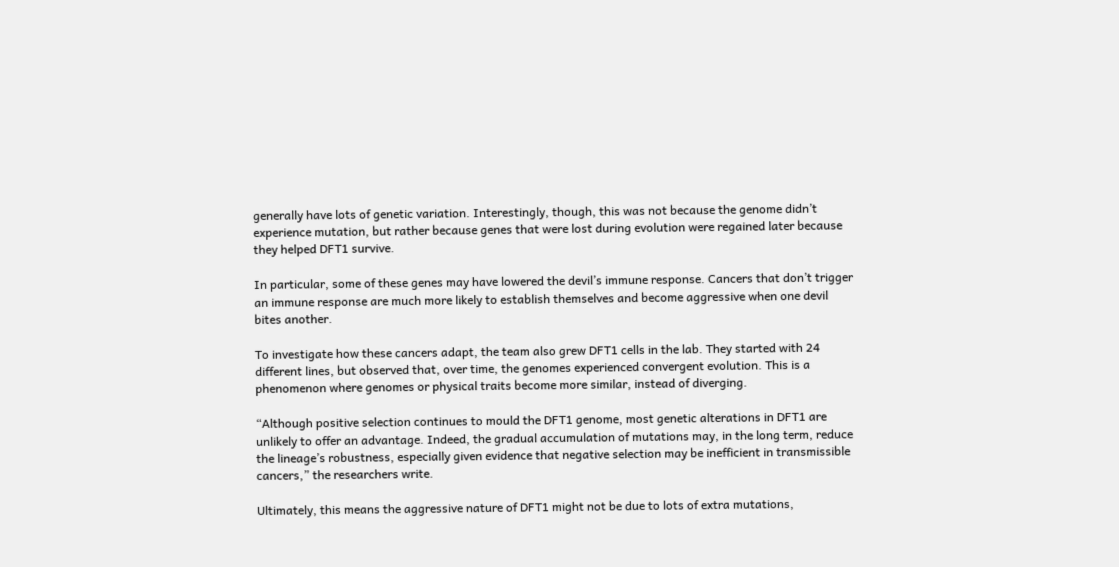generally have lots of genetic variation. Interestingly, though, this was not because the genome didn’t experience mutation, but rather because genes that were lost during evolution were regained later because they helped DFT1 survive.

In particular, some of these genes may have lowered the devil’s immune response. Cancers that don’t trigger an immune response are much more likely to establish themselves and become aggressive when one devil bites another.

To investigate how these cancers adapt, the team also grew DFT1 cells in the lab. They started with 24 different lines, but observed that, over time, the genomes experienced convergent evolution. This is a phenomenon where genomes or physical traits become more similar, instead of diverging.

“Although positive selection continues to mould the DFT1 genome, most genetic alterations in DFT1 are unlikely to offer an advantage. Indeed, the gradual accumulation of mutations may, in the long term, reduce the lineage’s robustness, especially given evidence that negative selection may be inefficient in transmissible cancers,” the researchers write.

Ultimately, this means the aggressive nature of DFT1 might not be due to lots of extra mutations,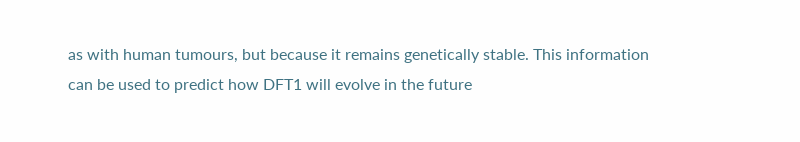as with human tumours, but because it remains genetically stable. This information can be used to predict how DFT1 will evolve in the future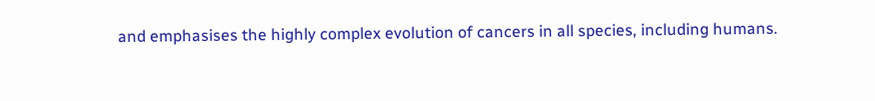and emphasises the highly complex evolution of cancers in all species, including humans.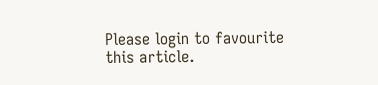Please login to favourite this article.